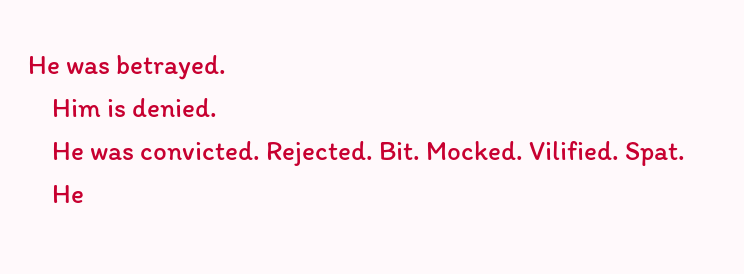He was betrayed.
    Him is denied.
    He was convicted. Rejected. Bit. Mocked. Vilified. Spat.
    He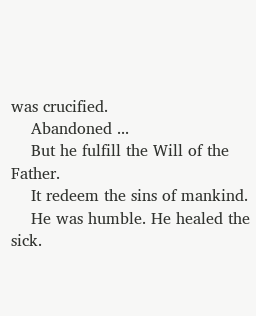was crucified.
    Abandoned ...
    But he fulfill the Will of the Father.
    It redeem the sins of mankind.
    He was humble. He healed the sick.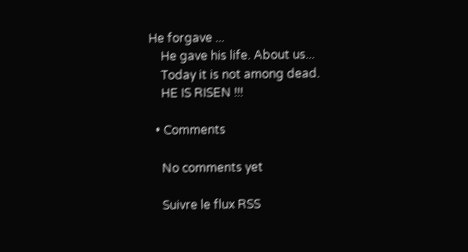He forgave ...
    He gave his life. About us...
    Today it is not among dead.
    HE IS RISEN !!!

  • Comments

    No comments yet

    Suivre le flux RSS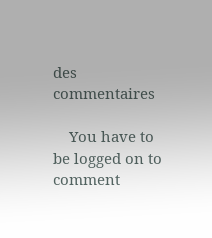des commentaires

    You have to be logged on to comment